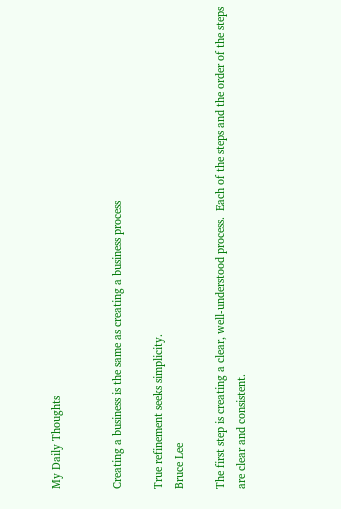My Daily Thoughts


Creating a business is the same as creating a business process

True refinement seeks simplicity.
Bruce Lee

The first step is creating a clear, well-understood process.  Each of the steps and the order of the steps are clear and consistent.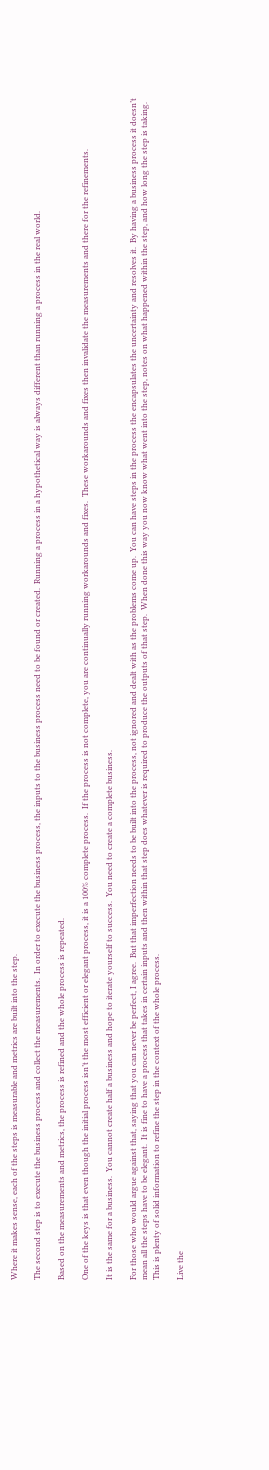Where it makes sense, each of the steps is measurable and metrics are built into the step.

The second step is to execute the business process and collect the measurements.  In order to execute the business process, the inputs to the business process need to be found or created.  Running a process in a hypothetical way is always different than running a process in the real world.

Based on the measurements and metrics, the process is refined and the whole process is repeated.

One of the keys is that even though the initial process isn’t the most efficient or elegant process, it is a 100% complete process.  If the process is not complete, you are continually running workarounds and fixes.  These workarounds and fixes then invalidate the measurements and there for the refinements.

It is the same for a business.  You cannot create half a business and hope to iterate yourself to success.  You need to create a complete business.

For those who would argue against that, saying that you can never be perfect, I agree.  But that imperfection needs to be built into the process, not ignored and dealt with as the problems come up.  You can have steps in the process the encapsulates the uncertainty and resolves it.  By having a business process it doesn’t mean all the steps have to be elegant.  It is fine to have a process that takes in certain inputs and then within that step does whatever is required to produce the outputs of that step.  When done this way you now know what went into the step, notes on what happened within the step, and how long the step is taking.  This is plenty of solid information to refine the step in the context of the whole process.

Live the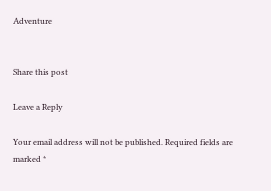Adventure


Share this post

Leave a Reply

Your email address will not be published. Required fields are marked *